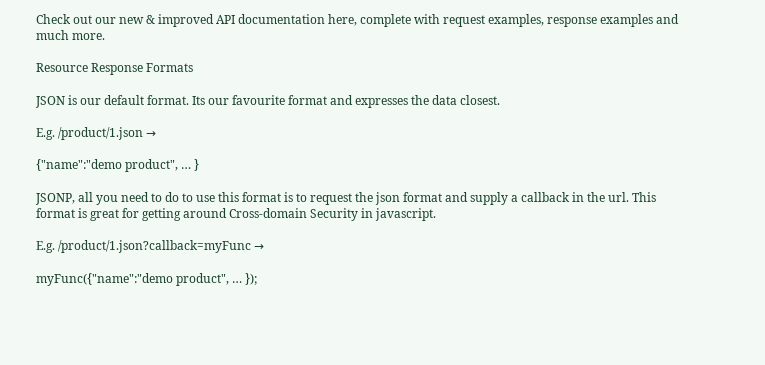Check out our new & improved API documentation here, complete with request examples, response examples and much more.

Resource Response Formats

JSON is our default format. Its our favourite format and expresses the data closest.

E.g. /product/1.json →

{"name":"demo product", … }

JSONP, all you need to do to use this format is to request the json format and supply a callback in the url. This format is great for getting around Cross-domain Security in javascript.

E.g. /product/1.json?callback=myFunc →

myFunc({"name":"demo product", … });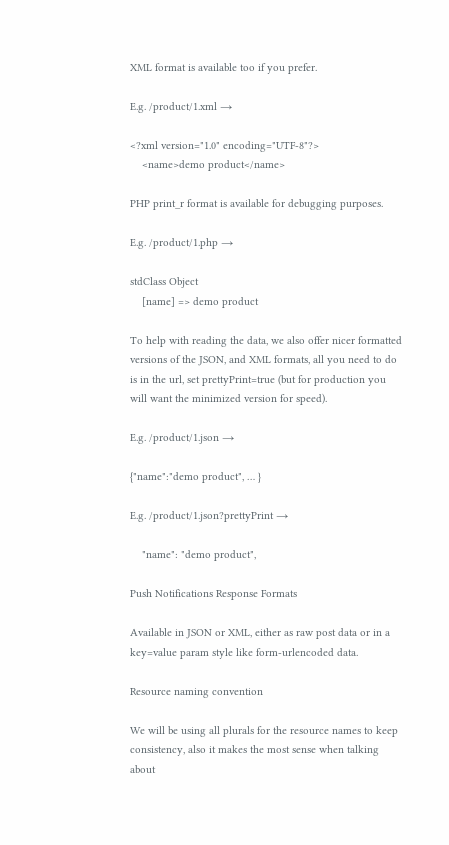XML format is available too if you prefer.

E.g. /product/1.xml →

<?xml version="1.0" encoding="UTF-8"?>
    <name>demo product</name>

PHP print_r format is available for debugging purposes.

E.g. /product/1.php →

stdClass Object
    [name] => demo product

To help with reading the data, we also offer nicer formatted versions of the JSON, and XML formats, all you need to do is in the url, set prettyPrint=true (but for production you will want the minimized version for speed).

E.g. /product/1.json →

{"name":"demo product", … }

E.g. /product/1.json?prettyPrint →

    "name": "demo product",

Push Notifications Response Formats

Available in JSON or XML, either as raw post data or in a key=value param style like form-urlencoded data.

Resource naming convention

We will be using all plurals for the resource names to keep consistency, also it makes the most sense when talking about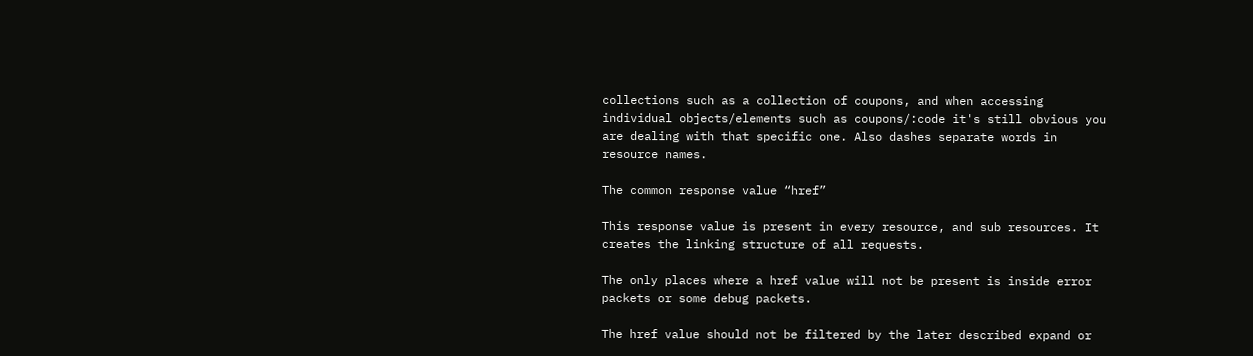collections such as a collection of coupons, and when accessing individual objects/elements such as coupons/:code it's still obvious you are dealing with that specific one. Also dashes separate words in resource names.

The common response value “href”

This response value is present in every resource, and sub resources. It creates the linking structure of all requests.

The only places where a href value will not be present is inside error packets or some debug packets.

The href value should not be filtered by the later described expand or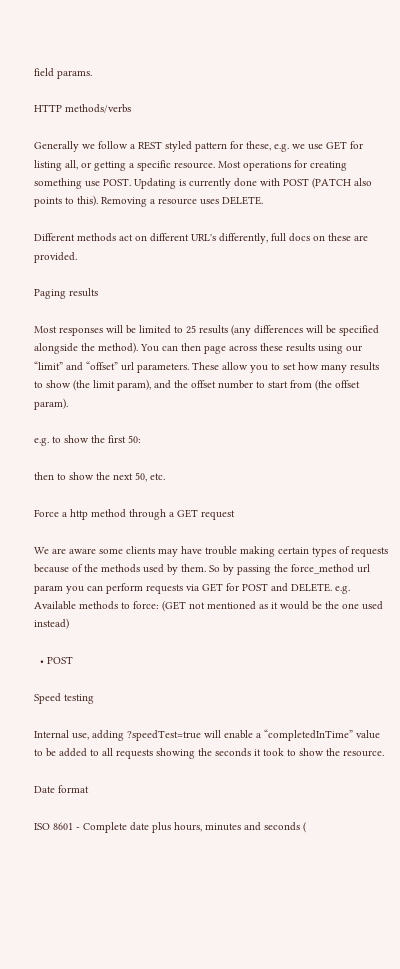field params.

HTTP methods/verbs

Generally we follow a REST styled pattern for these, e.g. we use GET for listing all, or getting a specific resource. Most operations for creating something use POST. Updating is currently done with POST (PATCH also points to this). Removing a resource uses DELETE.

Different methods act on different URL's differently, full docs on these are provided.

Paging results

Most responses will be limited to 25 results (any differences will be specified alongside the method). You can then page across these results using our “limit” and “offset” url parameters. These allow you to set how many results to show (the limit param), and the offset number to start from (the offset param).

e.g. to show the first 50:

then to show the next 50, etc.

Force a http method through a GET request

We are aware some clients may have trouble making certain types of requests because of the methods used by them. So by passing the force_method url param you can perform requests via GET for POST and DELETE. e.g. Available methods to force: (GET not mentioned as it would be the one used instead)

  • POST

Speed testing

Internal use, adding ?speedTest=true will enable a “completedInTime” value to be added to all requests showing the seconds it took to show the resource.

Date format

ISO 8601 - Complete date plus hours, minutes and seconds (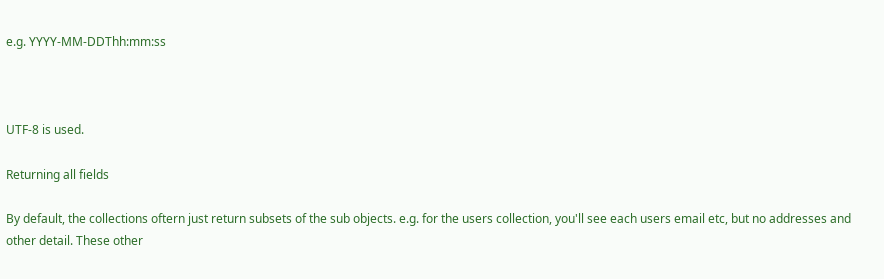e.g. YYYY-MM-DDThh:mm:ss



UTF-8 is used.

Returning all fields

By default, the collections oftern just return subsets of the sub objects. e.g. for the users collection, you'll see each users email etc, but no addresses and other detail. These other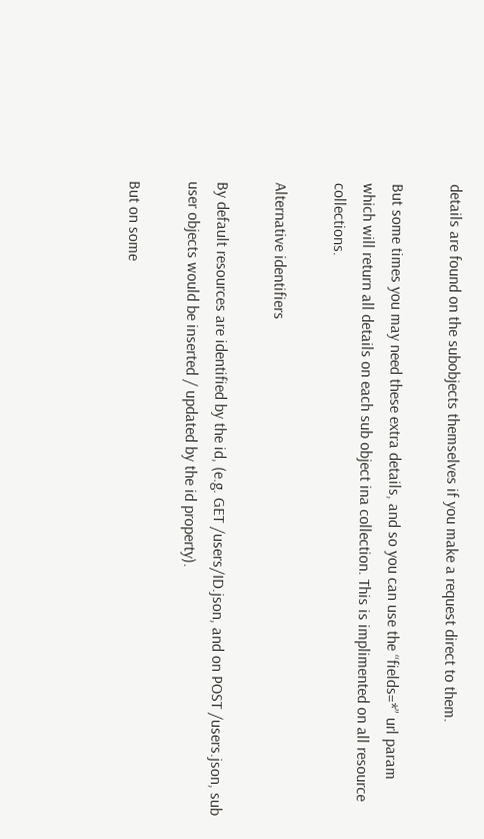details are found on the subobjects themselves if you make a request direct to them.

But some times you may need these extra details, and so you can use the “fields=*” url param which will return all details on each sub object ina collection. This is implimented on all resource collections.

Alternative identifiers

By default resources are identified by the id, (e.g. GET /users/ID.json, and on POST /users.json, sub user objects would be inserted / updated by the id property).

But on some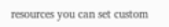resources you can set custom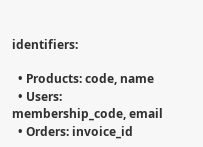identifiers:

  • Products: code, name
  • Users: membership_code, email
  • Orders: invoice_id